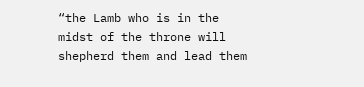“the Lamb who is in the midst of the throne will shepherd them and lead them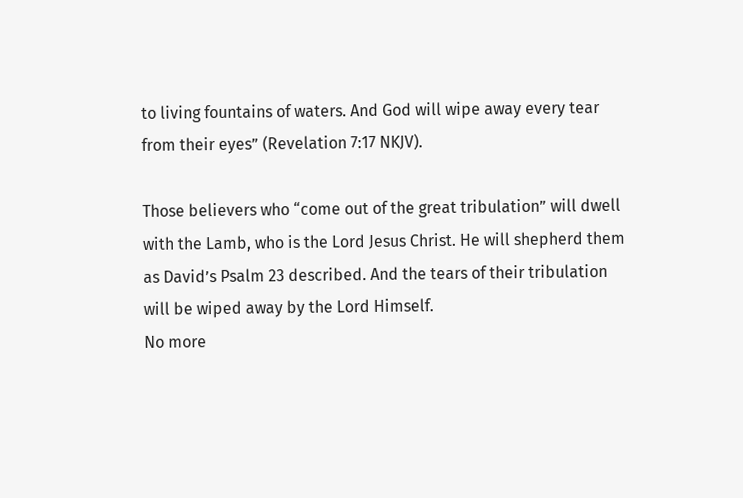to living fountains of waters. And God will wipe away every tear from their eyes” (Revelation 7:17 NKJV).

Those believers who “come out of the great tribulation” will dwell with the Lamb, who is the Lord Jesus Christ. He will shepherd them as David’s Psalm 23 described. And the tears of their tribulation will be wiped away by the Lord Himself.
No more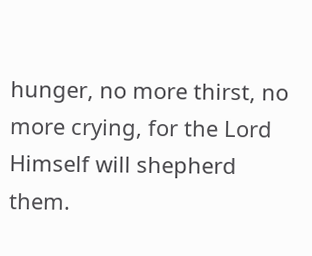hunger, no more thirst, no more crying, for the Lord Himself will shepherd them.